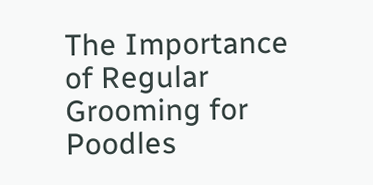The Importance of Regular Grooming for Poodles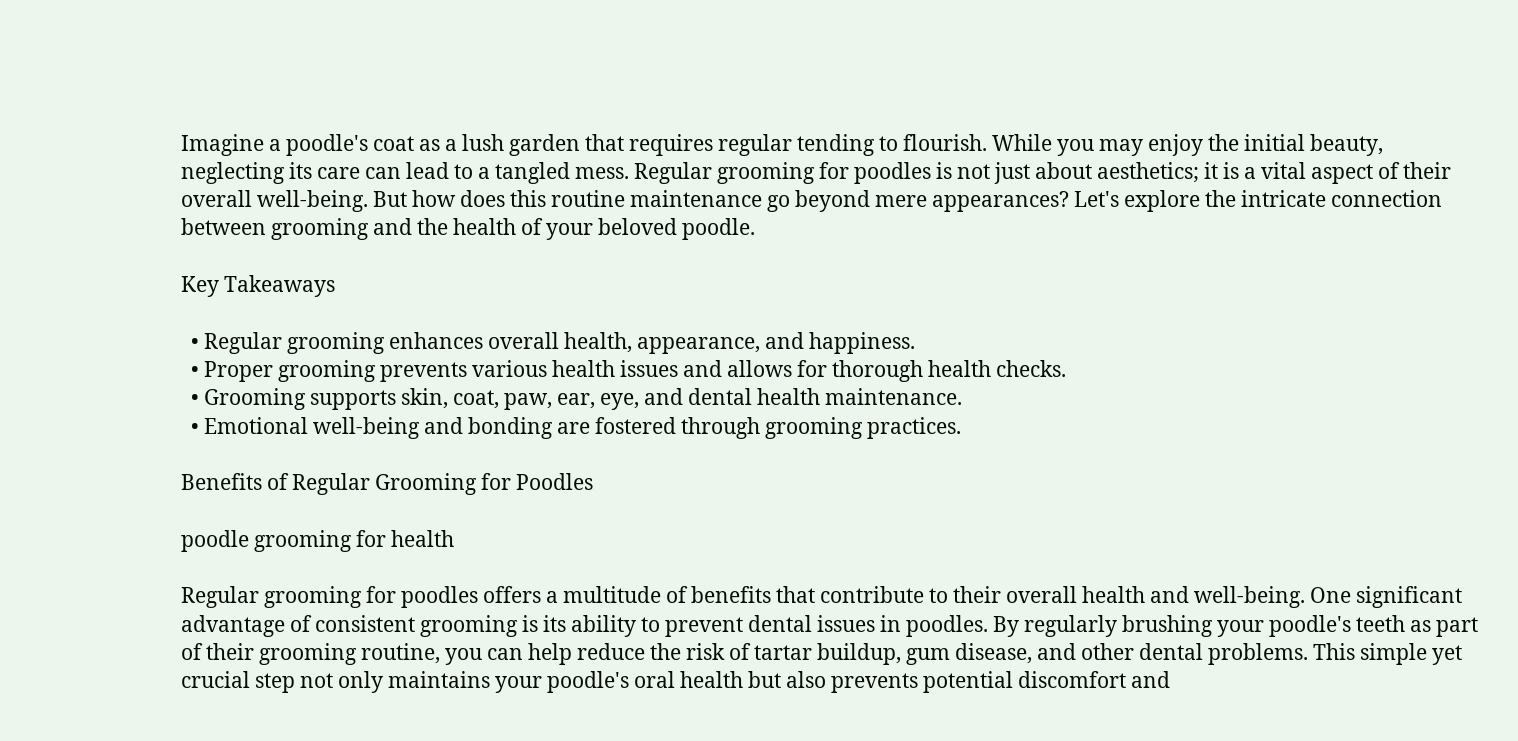Imagine a poodle's coat as a lush garden that requires regular tending to flourish. While you may enjoy the initial beauty, neglecting its care can lead to a tangled mess. Regular grooming for poodles is not just about aesthetics; it is a vital aspect of their overall well-being. But how does this routine maintenance go beyond mere appearances? Let's explore the intricate connection between grooming and the health of your beloved poodle.

Key Takeaways

  • Regular grooming enhances overall health, appearance, and happiness.
  • Proper grooming prevents various health issues and allows for thorough health checks.
  • Grooming supports skin, coat, paw, ear, eye, and dental health maintenance.
  • Emotional well-being and bonding are fostered through grooming practices.

Benefits of Regular Grooming for Poodles

poodle grooming for health

Regular grooming for poodles offers a multitude of benefits that contribute to their overall health and well-being. One significant advantage of consistent grooming is its ability to prevent dental issues in poodles. By regularly brushing your poodle's teeth as part of their grooming routine, you can help reduce the risk of tartar buildup, gum disease, and other dental problems. This simple yet crucial step not only maintains your poodle's oral health but also prevents potential discomfort and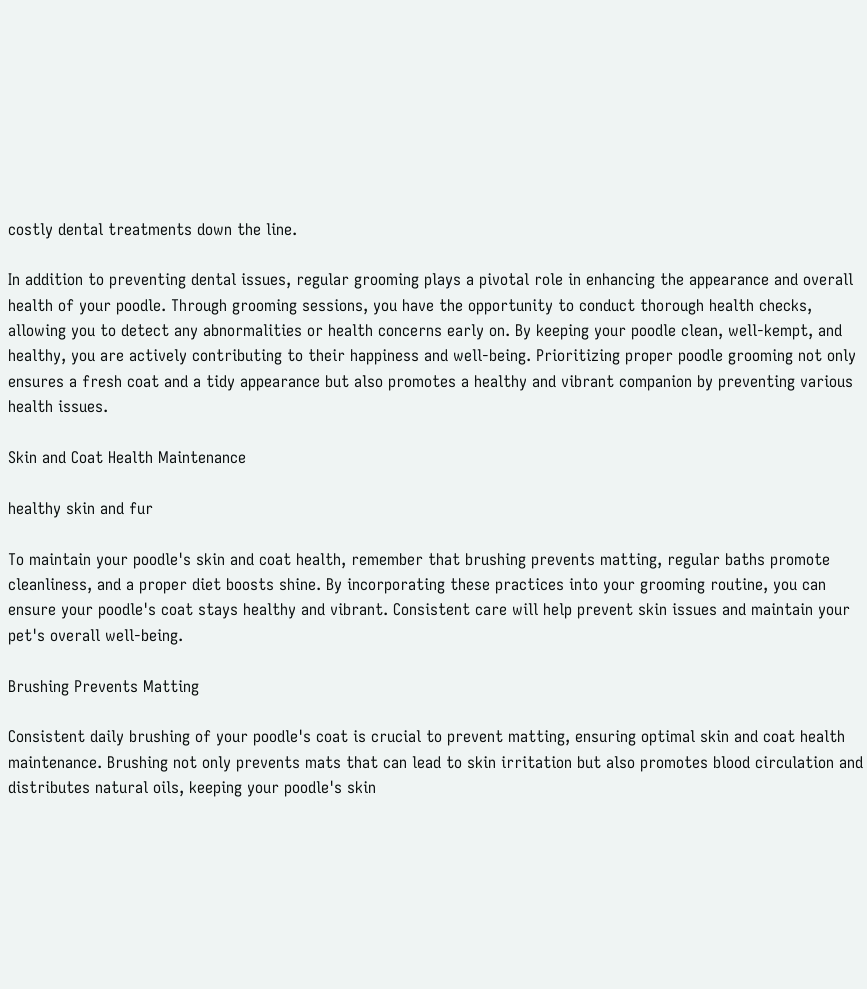costly dental treatments down the line.

In addition to preventing dental issues, regular grooming plays a pivotal role in enhancing the appearance and overall health of your poodle. Through grooming sessions, you have the opportunity to conduct thorough health checks, allowing you to detect any abnormalities or health concerns early on. By keeping your poodle clean, well-kempt, and healthy, you are actively contributing to their happiness and well-being. Prioritizing proper poodle grooming not only ensures a fresh coat and a tidy appearance but also promotes a healthy and vibrant companion by preventing various health issues.

Skin and Coat Health Maintenance

healthy skin and fur

To maintain your poodle's skin and coat health, remember that brushing prevents matting, regular baths promote cleanliness, and a proper diet boosts shine. By incorporating these practices into your grooming routine, you can ensure your poodle's coat stays healthy and vibrant. Consistent care will help prevent skin issues and maintain your pet's overall well-being.

Brushing Prevents Matting

Consistent daily brushing of your poodle's coat is crucial to prevent matting, ensuring optimal skin and coat health maintenance. Brushing not only prevents mats that can lead to skin irritation but also promotes blood circulation and distributes natural oils, keeping your poodle's skin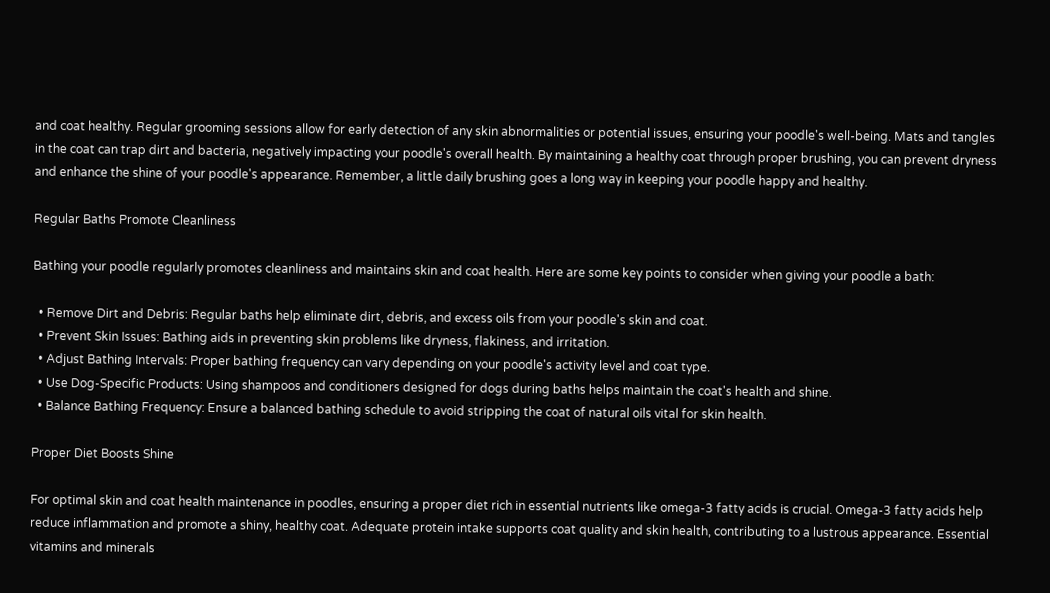and coat healthy. Regular grooming sessions allow for early detection of any skin abnormalities or potential issues, ensuring your poodle's well-being. Mats and tangles in the coat can trap dirt and bacteria, negatively impacting your poodle's overall health. By maintaining a healthy coat through proper brushing, you can prevent dryness and enhance the shine of your poodle's appearance. Remember, a little daily brushing goes a long way in keeping your poodle happy and healthy.

Regular Baths Promote Cleanliness

Bathing your poodle regularly promotes cleanliness and maintains skin and coat health. Here are some key points to consider when giving your poodle a bath:

  • Remove Dirt and Debris: Regular baths help eliminate dirt, debris, and excess oils from your poodle's skin and coat.
  • Prevent Skin Issues: Bathing aids in preventing skin problems like dryness, flakiness, and irritation.
  • Adjust Bathing Intervals: Proper bathing frequency can vary depending on your poodle's activity level and coat type.
  • Use Dog-Specific Products: Using shampoos and conditioners designed for dogs during baths helps maintain the coat's health and shine.
  • Balance Bathing Frequency: Ensure a balanced bathing schedule to avoid stripping the coat of natural oils vital for skin health.

Proper Diet Boosts Shine

For optimal skin and coat health maintenance in poodles, ensuring a proper diet rich in essential nutrients like omega-3 fatty acids is crucial. Omega-3 fatty acids help reduce inflammation and promote a shiny, healthy coat. Adequate protein intake supports coat quality and skin health, contributing to a lustrous appearance. Essential vitamins and minerals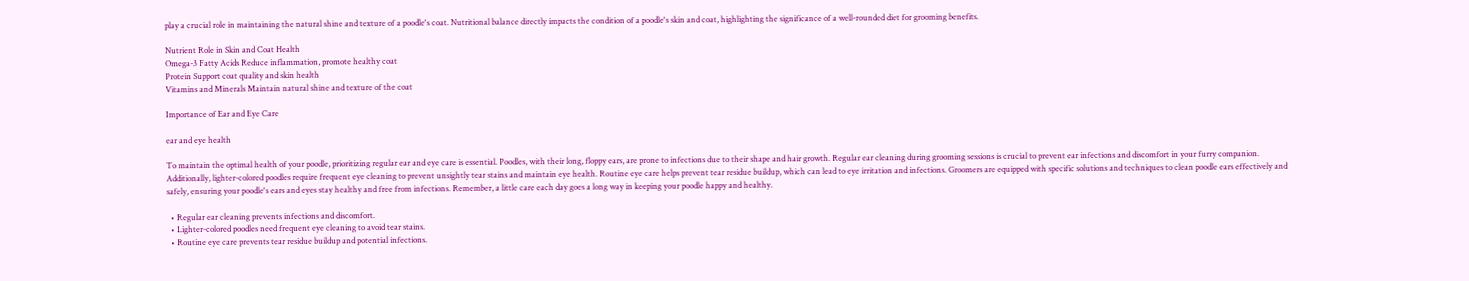play a crucial role in maintaining the natural shine and texture of a poodle's coat. Nutritional balance directly impacts the condition of a poodle's skin and coat, highlighting the significance of a well-rounded diet for grooming benefits.

Nutrient Role in Skin and Coat Health
Omega-3 Fatty Acids Reduce inflammation, promote healthy coat
Protein Support coat quality and skin health
Vitamins and Minerals Maintain natural shine and texture of the coat

Importance of Ear and Eye Care

ear and eye health

To maintain the optimal health of your poodle, prioritizing regular ear and eye care is essential. Poodles, with their long, floppy ears, are prone to infections due to their shape and hair growth. Regular ear cleaning during grooming sessions is crucial to prevent ear infections and discomfort in your furry companion. Additionally, lighter-colored poodles require frequent eye cleaning to prevent unsightly tear stains and maintain eye health. Routine eye care helps prevent tear residue buildup, which can lead to eye irritation and infections. Groomers are equipped with specific solutions and techniques to clean poodle ears effectively and safely, ensuring your poodle's ears and eyes stay healthy and free from infections. Remember, a little care each day goes a long way in keeping your poodle happy and healthy.

  • Regular ear cleaning prevents infections and discomfort.
  • Lighter-colored poodles need frequent eye cleaning to avoid tear stains.
  • Routine eye care prevents tear residue buildup and potential infections.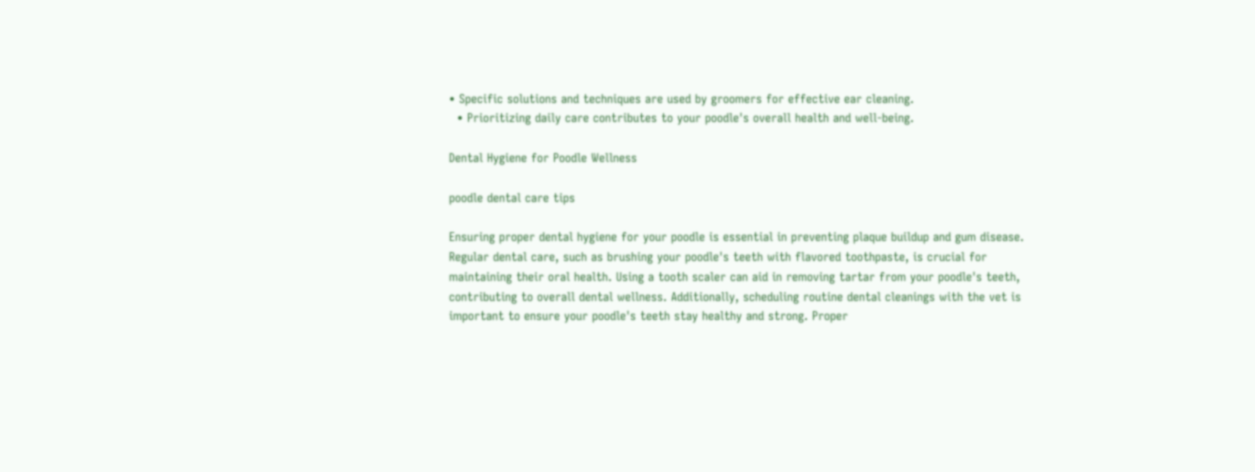• Specific solutions and techniques are used by groomers for effective ear cleaning.
  • Prioritizing daily care contributes to your poodle's overall health and well-being.

Dental Hygiene for Poodle Wellness

poodle dental care tips

Ensuring proper dental hygiene for your poodle is essential in preventing plaque buildup and gum disease. Regular dental care, such as brushing your poodle's teeth with flavored toothpaste, is crucial for maintaining their oral health. Using a tooth scaler can aid in removing tartar from your poodle's teeth, contributing to overall dental wellness. Additionally, scheduling routine dental cleanings with the vet is important to ensure your poodle's teeth stay healthy and strong. Proper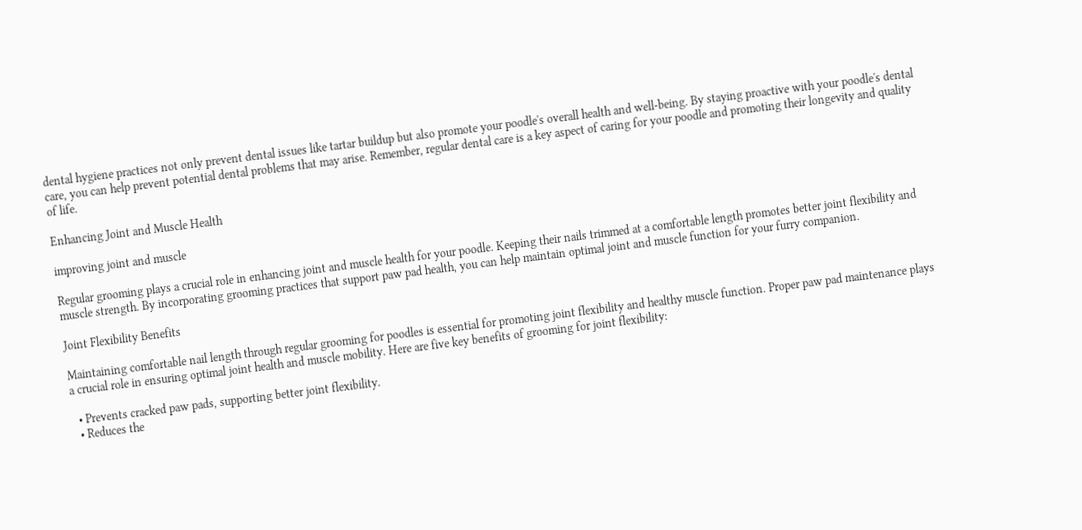dental hygiene practices not only prevent dental issues like tartar buildup but also promote your poodle's overall health and well-being. By staying proactive with your poodle's dental care, you can help prevent potential dental problems that may arise. Remember, regular dental care is a key aspect of caring for your poodle and promoting their longevity and quality of life.

Enhancing Joint and Muscle Health

improving joint and muscle

Regular grooming plays a crucial role in enhancing joint and muscle health for your poodle. Keeping their nails trimmed at a comfortable length promotes better joint flexibility and muscle strength. By incorporating grooming practices that support paw pad health, you can help maintain optimal joint and muscle function for your furry companion.

Joint Flexibility Benefits

Maintaining comfortable nail length through regular grooming for poodles is essential for promoting joint flexibility and healthy muscle function. Proper paw pad maintenance plays a crucial role in ensuring optimal joint health and muscle mobility. Here are five key benefits of grooming for joint flexibility:

  • Prevents cracked paw pads, supporting better joint flexibility.
  • Reduces the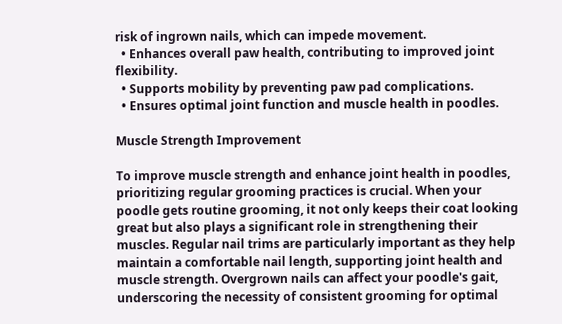risk of ingrown nails, which can impede movement.
  • Enhances overall paw health, contributing to improved joint flexibility.
  • Supports mobility by preventing paw pad complications.
  • Ensures optimal joint function and muscle health in poodles.

Muscle Strength Improvement

To improve muscle strength and enhance joint health in poodles, prioritizing regular grooming practices is crucial. When your poodle gets routine grooming, it not only keeps their coat looking great but also plays a significant role in strengthening their muscles. Regular nail trims are particularly important as they help maintain a comfortable nail length, supporting joint health and muscle strength. Overgrown nails can affect your poodle's gait, underscoring the necessity of consistent grooming for optimal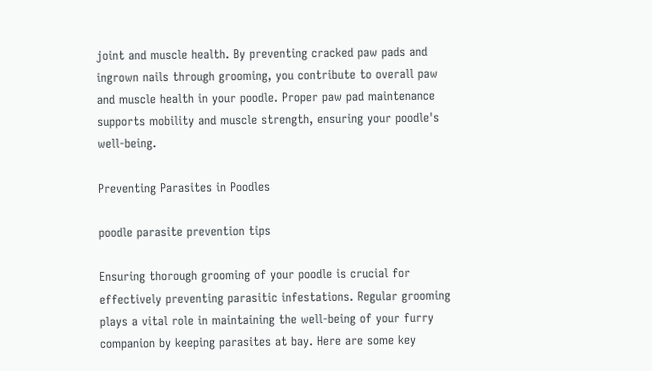joint and muscle health. By preventing cracked paw pads and ingrown nails through grooming, you contribute to overall paw and muscle health in your poodle. Proper paw pad maintenance supports mobility and muscle strength, ensuring your poodle's well-being.

Preventing Parasites in Poodles

poodle parasite prevention tips

Ensuring thorough grooming of your poodle is crucial for effectively preventing parasitic infestations. Regular grooming plays a vital role in maintaining the well-being of your furry companion by keeping parasites at bay. Here are some key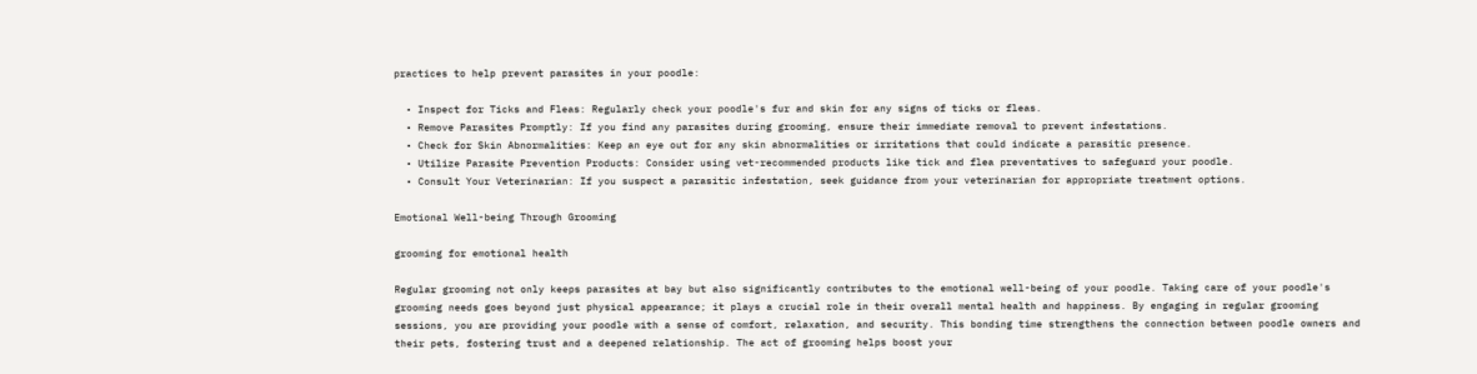practices to help prevent parasites in your poodle:

  • Inspect for Ticks and Fleas: Regularly check your poodle's fur and skin for any signs of ticks or fleas.
  • Remove Parasites Promptly: If you find any parasites during grooming, ensure their immediate removal to prevent infestations.
  • Check for Skin Abnormalities: Keep an eye out for any skin abnormalities or irritations that could indicate a parasitic presence.
  • Utilize Parasite Prevention Products: Consider using vet-recommended products like tick and flea preventatives to safeguard your poodle.
  • Consult Your Veterinarian: If you suspect a parasitic infestation, seek guidance from your veterinarian for appropriate treatment options.

Emotional Well-being Through Grooming

grooming for emotional health

Regular grooming not only keeps parasites at bay but also significantly contributes to the emotional well-being of your poodle. Taking care of your poodle's grooming needs goes beyond just physical appearance; it plays a crucial role in their overall mental health and happiness. By engaging in regular grooming sessions, you are providing your poodle with a sense of comfort, relaxation, and security. This bonding time strengthens the connection between poodle owners and their pets, fostering trust and a deepened relationship. The act of grooming helps boost your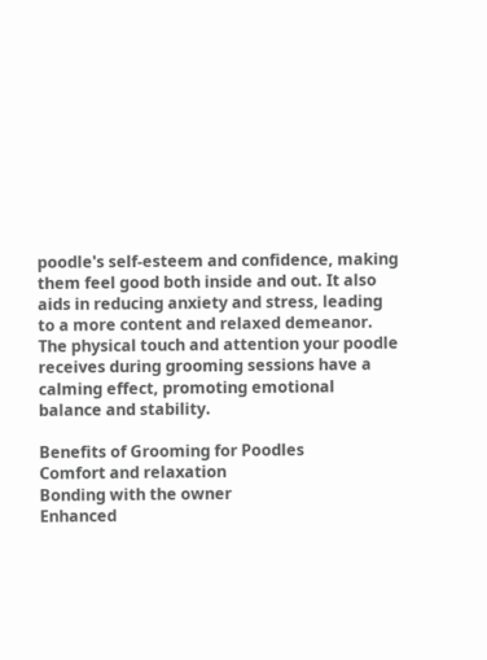poodle's self-esteem and confidence, making them feel good both inside and out. It also aids in reducing anxiety and stress, leading to a more content and relaxed demeanor. The physical touch and attention your poodle receives during grooming sessions have a calming effect, promoting emotional balance and stability.

Benefits of Grooming for Poodles
Comfort and relaxation
Bonding with the owner
Enhanced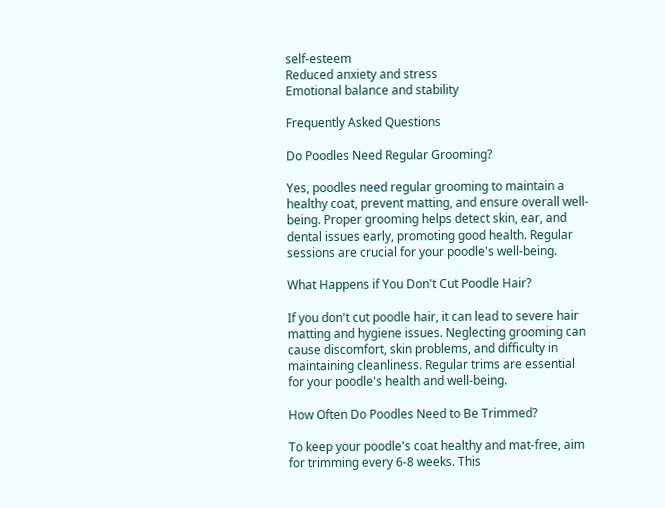self-esteem
Reduced anxiety and stress
Emotional balance and stability

Frequently Asked Questions

Do Poodles Need Regular Grooming?

Yes, poodles need regular grooming to maintain a healthy coat, prevent matting, and ensure overall well-being. Proper grooming helps detect skin, ear, and dental issues early, promoting good health. Regular sessions are crucial for your poodle's well-being.

What Happens if You Don't Cut Poodle Hair?

If you don't cut poodle hair, it can lead to severe hair matting and hygiene issues. Neglecting grooming can cause discomfort, skin problems, and difficulty in maintaining cleanliness. Regular trims are essential for your poodle's health and well-being.

How Often Do Poodles Need to Be Trimmed?

To keep your poodle's coat healthy and mat-free, aim for trimming every 6-8 weeks. This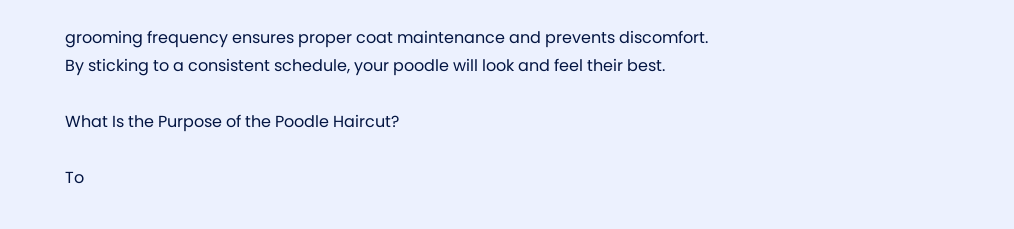grooming frequency ensures proper coat maintenance and prevents discomfort. By sticking to a consistent schedule, your poodle will look and feel their best.

What Is the Purpose of the Poodle Haircut?

To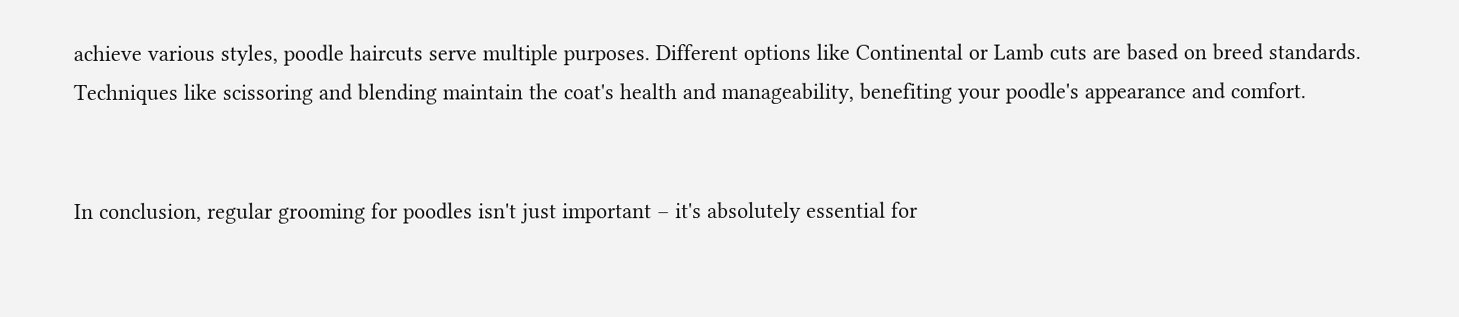achieve various styles, poodle haircuts serve multiple purposes. Different options like Continental or Lamb cuts are based on breed standards. Techniques like scissoring and blending maintain the coat's health and manageability, benefiting your poodle's appearance and comfort.


In conclusion, regular grooming for poodles isn't just important – it's absolutely essential for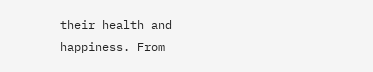their health and happiness. From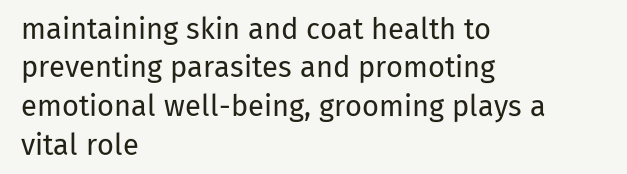maintaining skin and coat health to preventing parasites and promoting emotional well-being, grooming plays a vital role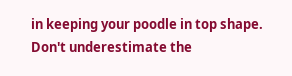in keeping your poodle in top shape. Don't underestimate the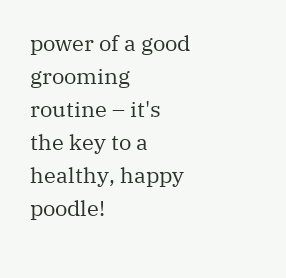power of a good grooming routine – it's the key to a healthy, happy poodle!